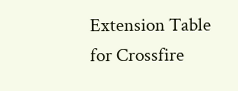Extension Table for Crossfire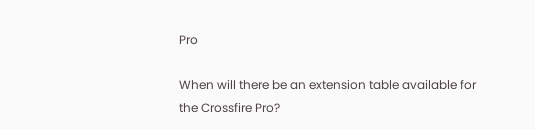Pro

When will there be an extension table available for the Crossfire Pro?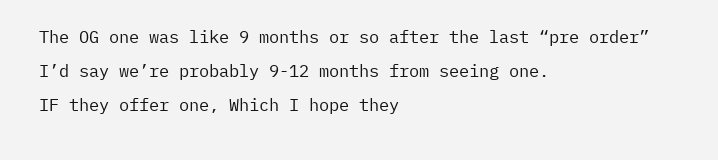The OG one was like 9 months or so after the last “pre order”
I’d say we’re probably 9-12 months from seeing one.
IF they offer one, Which I hope they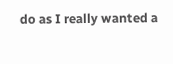do as I really wanted a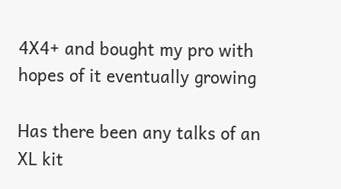4X4+ and bought my pro with hopes of it eventually growing

Has there been any talks of an XL kit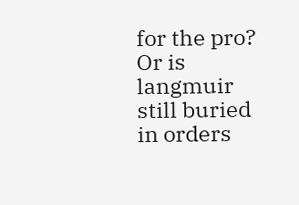for the pro?
Or is langmuir still buried in orders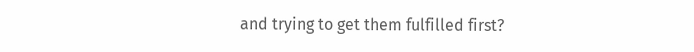and trying to get them fulfilled first?